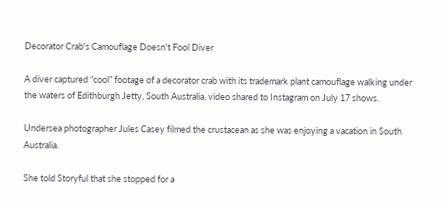Decorator Crab's Camouflage Doesn't Fool Diver

A diver captured “cool” footage of a decorator crab with its trademark plant camouflage walking under the waters of Edithburgh Jetty, South Australia, video shared to Instagram on July 17 shows.

Undersea photographer Jules Casey filmed the crustacean as she was enjoying a vacation in South Australia.

She told Storyful that she stopped for a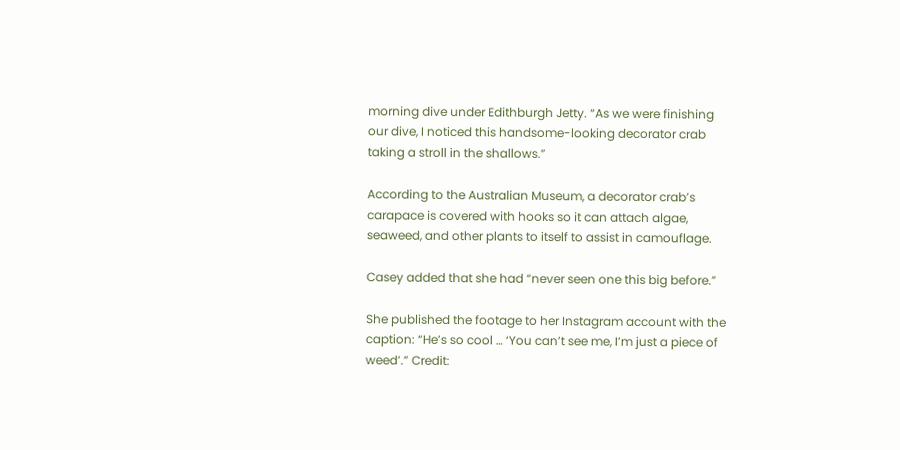morning dive under Edithburgh Jetty. “As we were finishing our dive, I noticed this handsome-looking decorator crab taking a stroll in the shallows.”

According to the Australian Museum, a decorator crab’s carapace is covered with hooks so it can attach algae, seaweed, and other plants to itself to assist in camouflage.

Casey added that she had “never seen one this big before.”

She published the footage to her Instagram account with the caption: “He’s so cool … ‘You can’t see me, I’m just a piece of weed’.” Credit: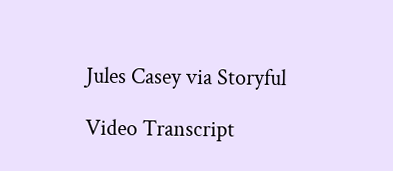Jules Casey via Storyful

Video Transcript